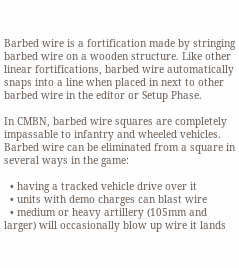Barbed wire is a fortification made by stringing barbed wire on a wooden structure. Like other linear fortifications, barbed wire automatically snaps into a line when placed in next to other barbed wire in the editor or Setup Phase.

In CMBN, barbed wire squares are completely impassable to infantry and wheeled vehicles. Barbed wire can be eliminated from a square in several ways in the game:

  • having a tracked vehicle drive over it
  • units with demo charges can blast wire
  • medium or heavy artillery (105mm and larger) will occasionally blow up wire it lands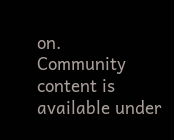on.
Community content is available under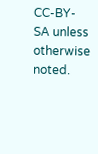CC-BY-SA unless otherwise noted.